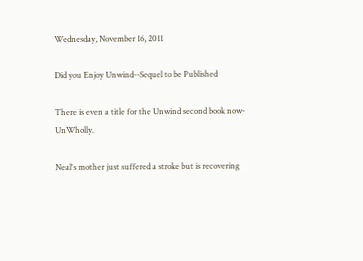Wednesday, November 16, 2011

Did you Enjoy Unwind--Sequel to be Published

There is even a title for the Unwind second book now- UnWholly.

Neal's mother just suffered a stroke but is recovering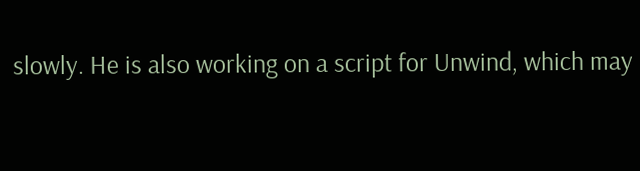slowly. He is also working on a script for Unwind, which may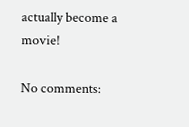actually become a movie!

No comments: